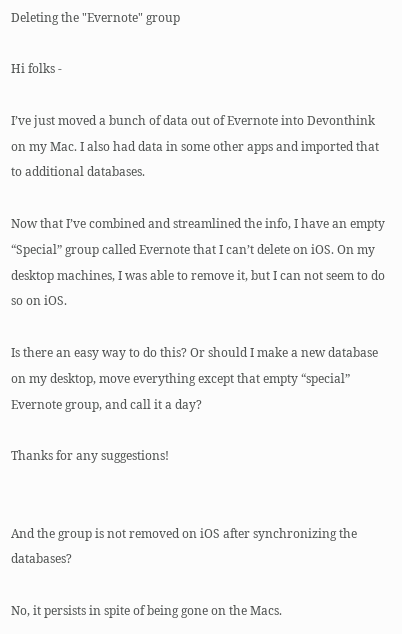Deleting the "Evernote" group

Hi folks -

I’ve just moved a bunch of data out of Evernote into Devonthink on my Mac. I also had data in some other apps and imported that to additional databases.

Now that I’ve combined and streamlined the info, I have an empty “Special” group called Evernote that I can’t delete on iOS. On my desktop machines, I was able to remove it, but I can not seem to do so on iOS.

Is there an easy way to do this? Or should I make a new database on my desktop, move everything except that empty “special” Evernote group, and call it a day?

Thanks for any suggestions!


And the group is not removed on iOS after synchronizing the databases?

No, it persists in spite of being gone on the Macs.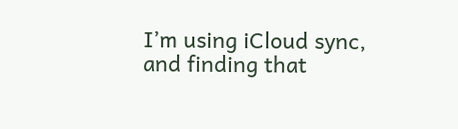I’m using iCloud sync, and finding that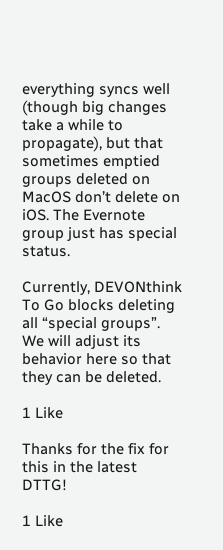everything syncs well (though big changes take a while to propagate), but that sometimes emptied groups deleted on MacOS don’t delete on iOS. The Evernote group just has special status.

Currently, DEVONthink To Go blocks deleting all “special groups”. We will adjust its behavior here so that they can be deleted.

1 Like

Thanks for the fix for this in the latest DTTG!

1 Like